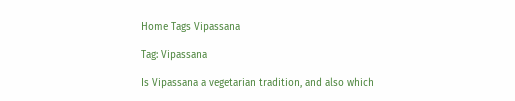Home Tags Vipassana

Tag: Vipassana

Is Vipassana a vegetarian tradition, and also which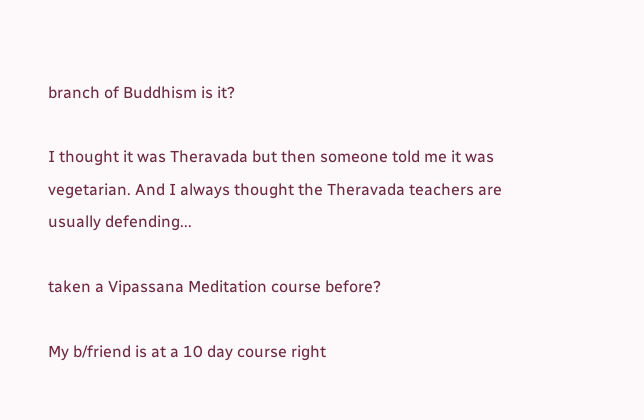branch of Buddhism is it?

I thought it was Theravada but then someone told me it was vegetarian. And I always thought the Theravada teachers are usually defending...

taken a Vipassana Meditation course before?

My b/friend is at a 10 day course right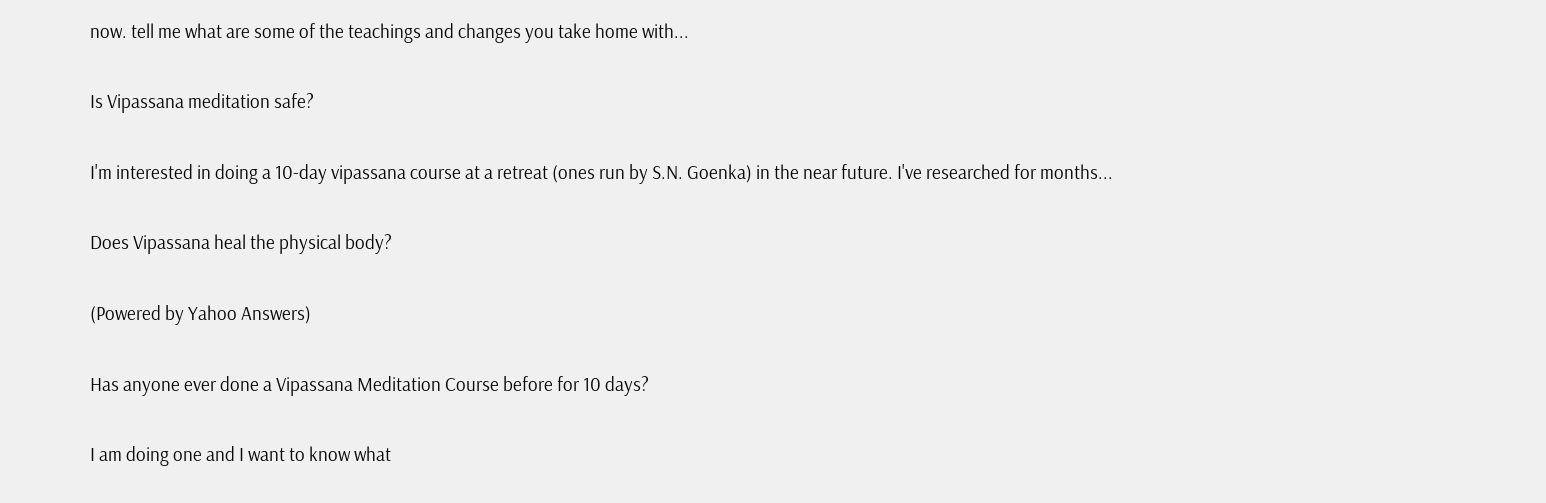now. tell me what are some of the teachings and changes you take home with...

Is Vipassana meditation safe?

I'm interested in doing a 10-day vipassana course at a retreat (ones run by S.N. Goenka) in the near future. I've researched for months...

Does Vipassana heal the physical body?

(Powered by Yahoo Answers)

Has anyone ever done a Vipassana Meditation Course before for 10 days?

I am doing one and I want to know what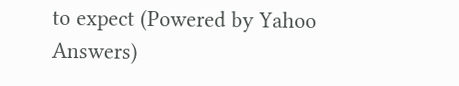to expect (Powered by Yahoo Answers)